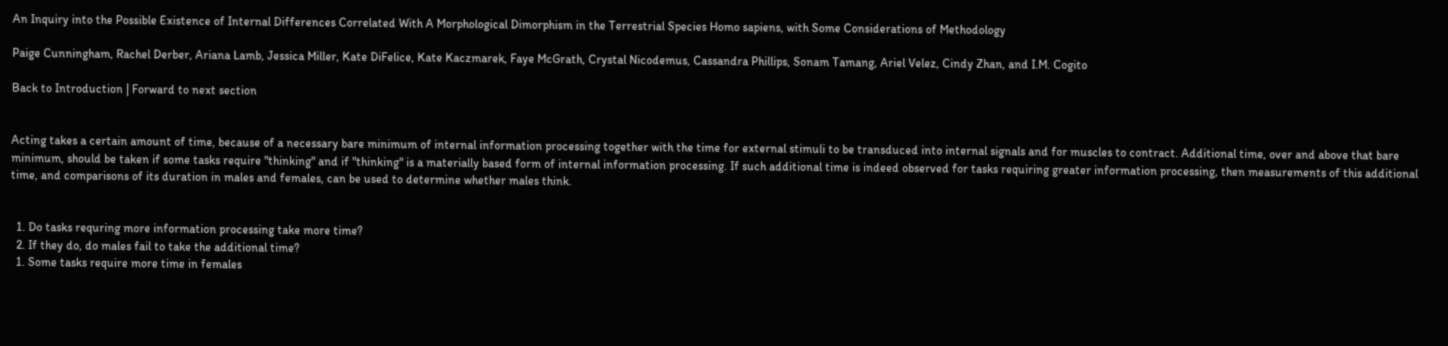An Inquiry into the Possible Existence of Internal Differences Correlated With A Morphological Dimorphism in the Terrestrial Species Homo sapiens, with Some Considerations of Methodology

Paige Cunningham, Rachel Derber, Ariana Lamb, Jessica Miller, Kate DiFelice, Kate Kaczmarek, Faye McGrath, Crystal Nicodemus, Cassandra Phillips, Sonam Tamang, Ariel Velez, Cindy Zhan, and I.M. Cogito

Back to Introduction | Forward to next section


Acting takes a certain amount of time, because of a necessary bare minimum of internal information processing together with the time for external stimuli to be transduced into internal signals and for muscles to contract. Additional time, over and above that bare minimum, should be taken if some tasks require "thinking" and if "thinking" is a materially based form of internal information processing. If such additional time is indeed observed for tasks requiring greater information processing, then measurements of this additional time, and comparisons of its duration in males and females, can be used to determine whether males think.


  1. Do tasks requring more information processing take more time?
  2. If they do, do males fail to take the additional time?
  1. Some tasks require more time in females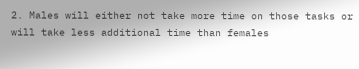2. Males will either not take more time on those tasks or will take less additional time than females